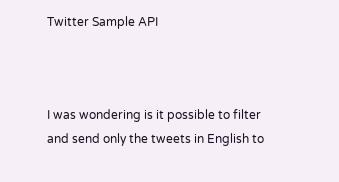Twitter Sample API



I was wondering is it possible to filter and send only the tweets in English to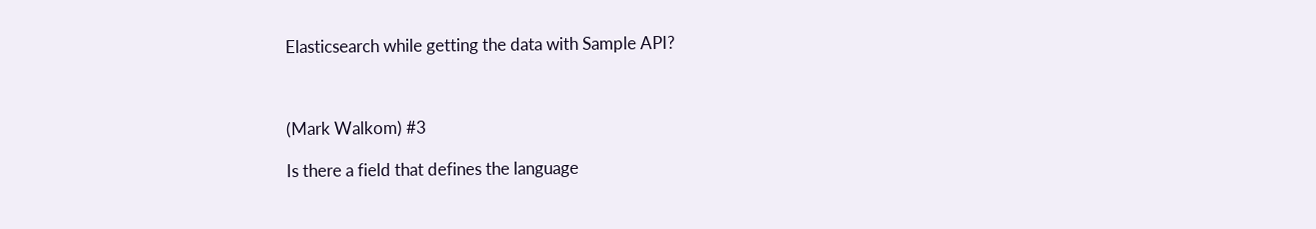Elasticsearch while getting the data with Sample API?



(Mark Walkom) #3

Is there a field that defines the language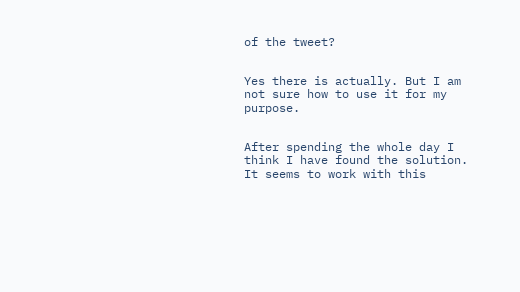of the tweet?


Yes there is actually. But I am not sure how to use it for my purpose.


After spending the whole day I think I have found the solution. It seems to work with this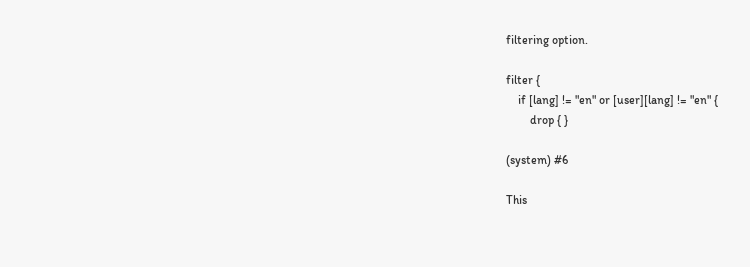filtering option.

filter {
    if [lang] != "en" or [user][lang] != "en" {
        drop { }

(system) #6

This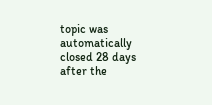topic was automatically closed 28 days after the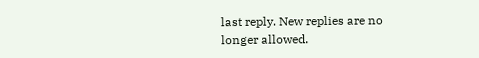last reply. New replies are no longer allowed.